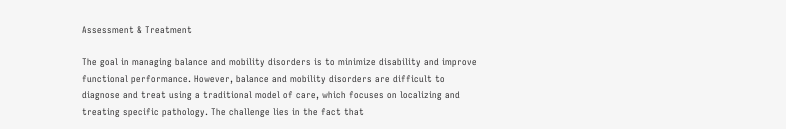Assessment & Treatment

The goal in managing balance and mobility disorders is to minimize disability and improve functional performance. However, balance and mobility disorders are difficult to diagnose and treat using a traditional model of care, which focuses on localizing and treating specific pathology. The challenge lies in the fact that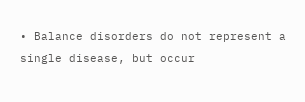• Balance disorders do not represent a single disease, but occur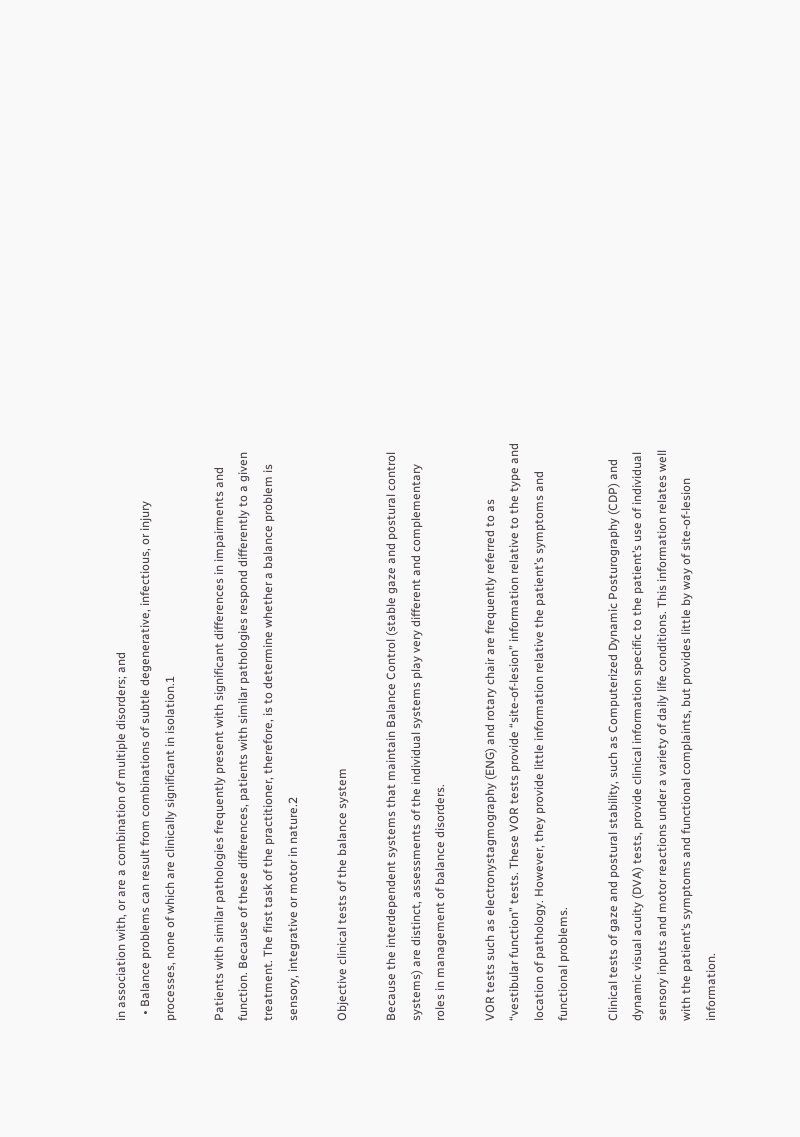in association with, or are a combination of multiple disorders; and
  • Balance problems can result from combinations of subtle degenerative, infectious, or injury processes, none of which are clinically significant in isolation.1

Patients with similar pathologies frequently present with significant differences in impairments and function. Because of these differences, patients with similar pathologies respond differently to a given treatment. The first task of the practitioner, therefore, is to determine whether a balance problem is sensory, integrative or motor in nature.2

Objective clinical tests of the balance system

Because the interdependent systems that maintain Balance Control (stable gaze and postural control systems) are distinct, assessments of the individual systems play very different and complementary roles in management of balance disorders.

VOR tests such as electronystagmography (ENG) and rotary chair are frequently referred to as “vestibular function” tests. These VOR tests provide “site-of-lesion” information relative to the type and location of pathology. However, they provide little information relative the patient’s symptoms and functional problems.

Clinical tests of gaze and postural stability, such as Computerized Dynamic Posturography (CDP) and dynamic visual acuity (DVA) tests, provide clinical information specific to the patient’s use of individual sensory inputs and motor reactions under a variety of daily life conditions. This information relates well with the patient’s symptoms and functional complaints, but provides little by way of site-of-lesion information.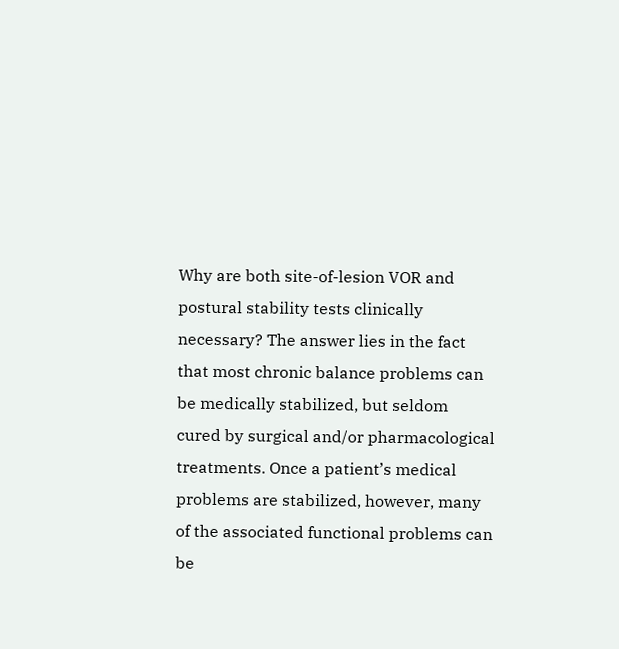Why are both site-of-lesion VOR and postural stability tests clinically necessary? The answer lies in the fact that most chronic balance problems can be medically stabilized, but seldom cured by surgical and/or pharmacological treatments. Once a patient’s medical problems are stabilized, however, many of the associated functional problems can be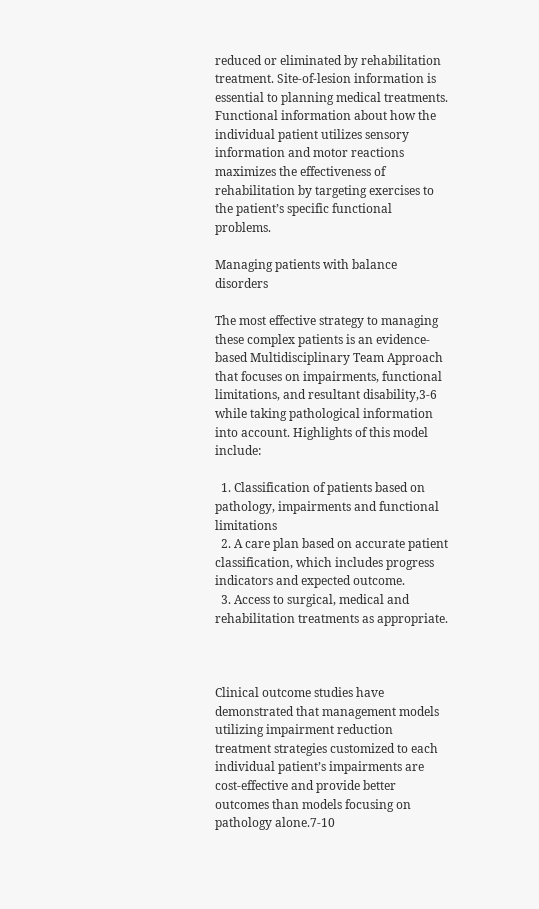reduced or eliminated by rehabilitation treatment. Site-of-lesion information is essential to planning medical treatments. Functional information about how the individual patient utilizes sensory information and motor reactions maximizes the effectiveness of rehabilitation by targeting exercises to the patient’s specific functional problems.

Managing patients with balance disorders

The most effective strategy to managing these complex patients is an evidence-based Multidisciplinary Team Approach that focuses on impairments, functional limitations, and resultant disability,3-6 while taking pathological information into account. Highlights of this model include:

  1. Classification of patients based on pathology, impairments and functional limitations
  2. A care plan based on accurate patient classification, which includes progress indicators and expected outcome.
  3. Access to surgical, medical and rehabilitation treatments as appropriate.



Clinical outcome studies have demonstrated that management models utilizing impairment reduction treatment strategies customized to each individual patient’s impairments are cost-effective and provide better outcomes than models focusing on pathology alone.7-10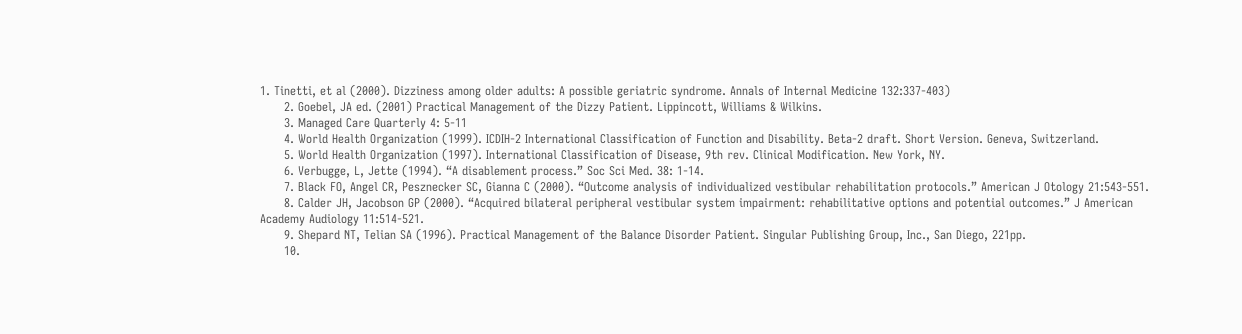1. Tinetti, et al (2000). Dizziness among older adults: A possible geriatric syndrome. Annals of Internal Medicine 132:337-403)
      2. Goebel, JA ed. (2001) Practical Management of the Dizzy Patient. Lippincott, Williams & Wilkins.
      3. Managed Care Quarterly 4: 5-11
      4. World Health Organization (1999). ICDIH-2 International Classification of Function and Disability. Beta-2 draft. Short Version. Geneva, Switzerland.
      5. World Health Organization (1997). International Classification of Disease, 9th rev. Clinical Modification. New York, NY.
      6. Verbugge, L, Jette (1994). “A disablement process.” Soc Sci Med. 38: 1-14.
      7. Black FO, Angel CR, Pesznecker SC, Gianna C (2000). “Outcome analysis of individualized vestibular rehabilitation protocols.” American J Otology 21:543-551.
      8. Calder JH, Jacobson GP (2000). “Acquired bilateral peripheral vestibular system impairment: rehabilitative options and potential outcomes.” J American Academy Audiology 11:514-521.
      9. Shepard NT, Telian SA (1996). Practical Management of the Balance Disorder Patient. Singular Publishing Group, Inc., San Diego, 221pp.
      10.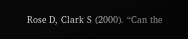Rose D, Clark S (2000). “Can the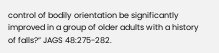control of bodily orientation be significantly improved in a group of older adults with a history of falls?” JAGS 48:275-282.